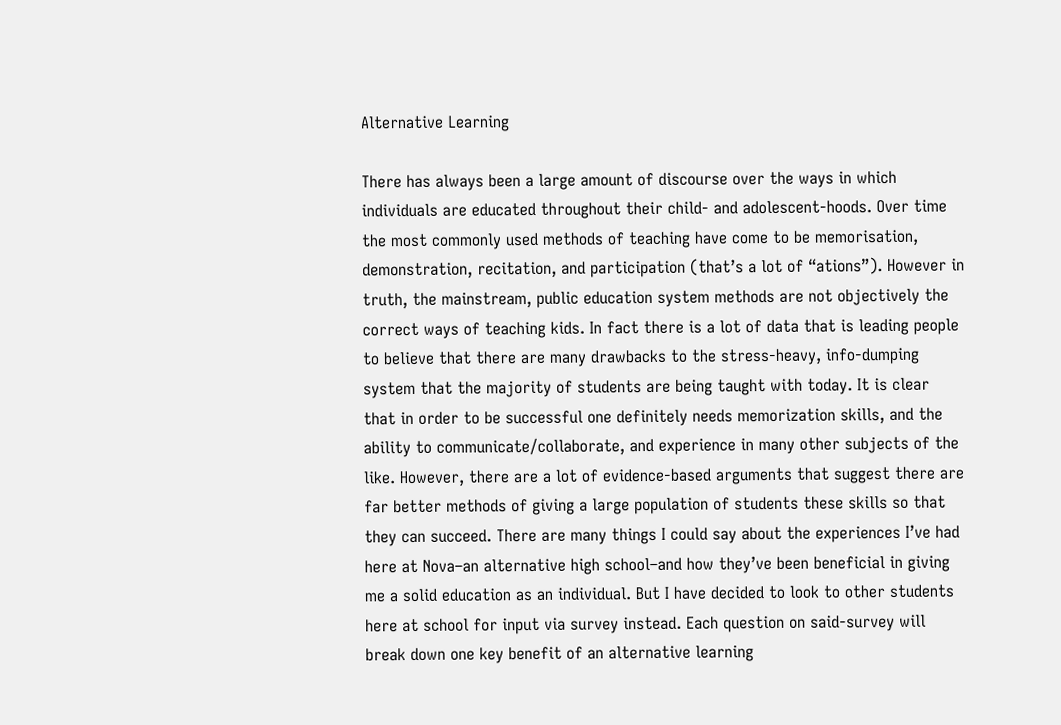Alternative Learning

There has always been a large amount of discourse over the ways in which individuals are educated throughout their child- and adolescent-hoods. Over time the most commonly used methods of teaching have come to be memorisation, demonstration, recitation, and participation (that’s a lot of “ations”). However in truth, the mainstream, public education system methods are not objectively the correct ways of teaching kids. In fact there is a lot of data that is leading people to believe that there are many drawbacks to the stress-heavy, info-dumping system that the majority of students are being taught with today. It is clear that in order to be successful one definitely needs memorization skills, and the ability to communicate/collaborate, and experience in many other subjects of the like. However, there are a lot of evidence-based arguments that suggest there are far better methods of giving a large population of students these skills so that they can succeed. There are many things I could say about the experiences I’ve had here at Nova–an alternative high school–and how they’ve been beneficial in giving me a solid education as an individual. But I have decided to look to other students here at school for input via survey instead. Each question on said-survey will break down one key benefit of an alternative learning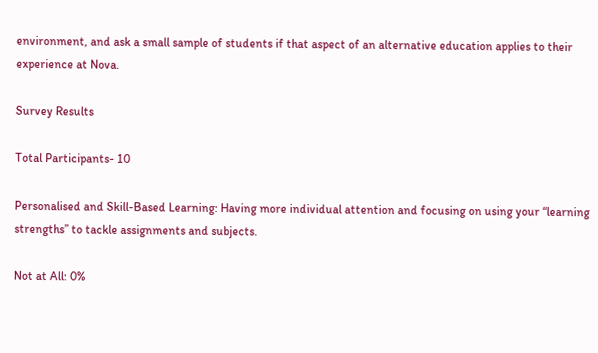environment, and ask a small sample of students if that aspect of an alternative education applies to their experience at Nova.

Survey Results

Total Participants- 10

Personalised and Skill-Based Learning: Having more individual attention and focusing on using your “learning strengths” to tackle assignments and subjects.

Not at All: 0%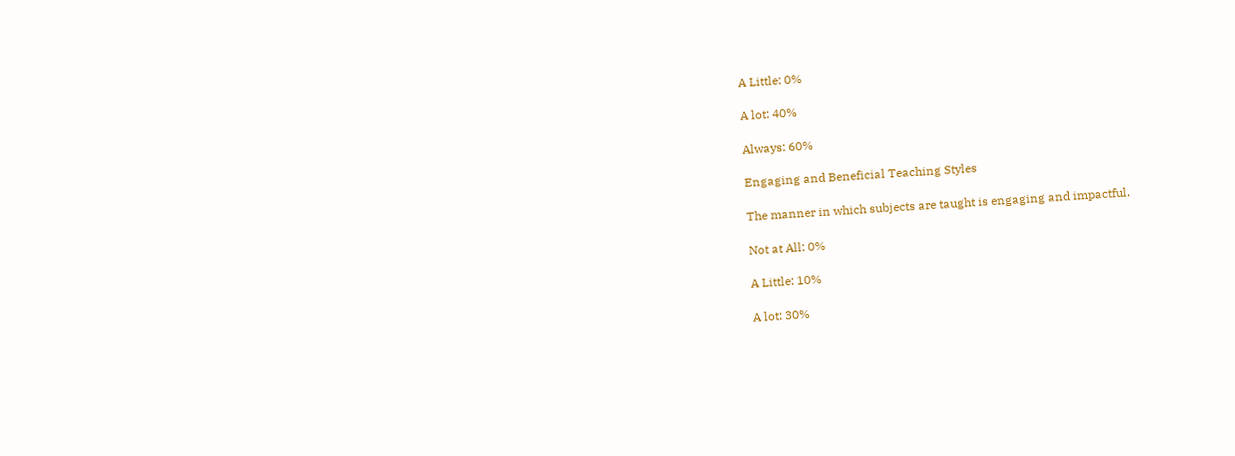A Little: 0%

A lot: 40%

Always: 60%

Engaging and Beneficial Teaching Styles

The manner in which subjects are taught is engaging and impactful.

Not at All: 0%

A Little: 10%

A lot: 30%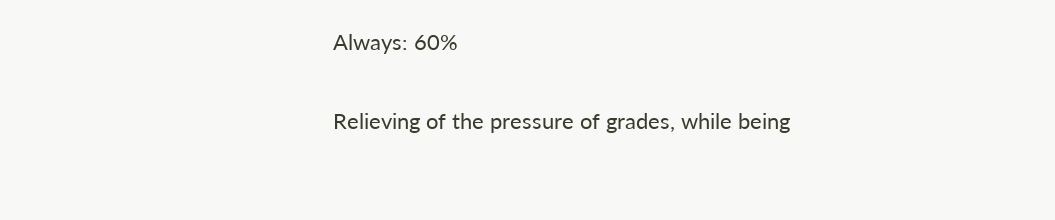Always: 60%


Relieving of the pressure of grades, while being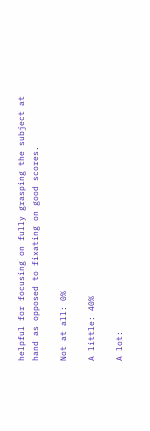helpful for focusing on fully grasping the subject at hand as opposed to fixating on good scores.

Not at all: 0%

A little: 40%

A lot: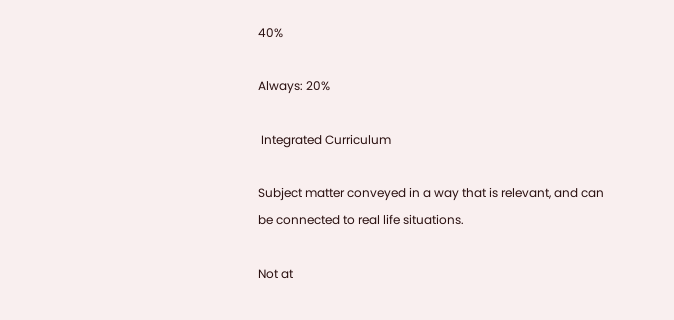40%

Always: 20%

 Integrated Curriculum

Subject matter conveyed in a way that is relevant, and can be connected to real life situations.

Not at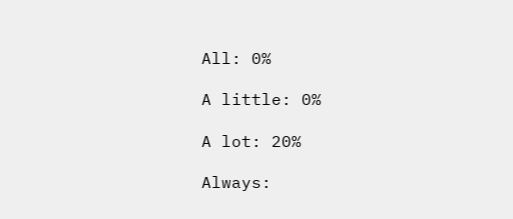All: 0%

A little: 0%

A lot: 20%

Always: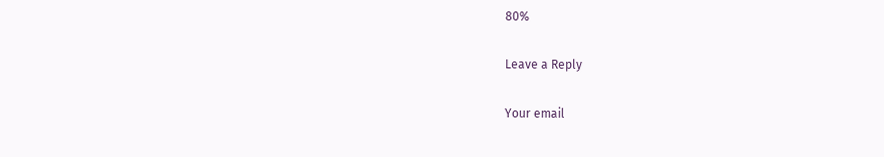80%

Leave a Reply

Your email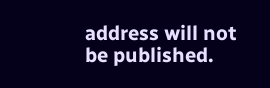address will not be published.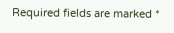Required fields are marked *